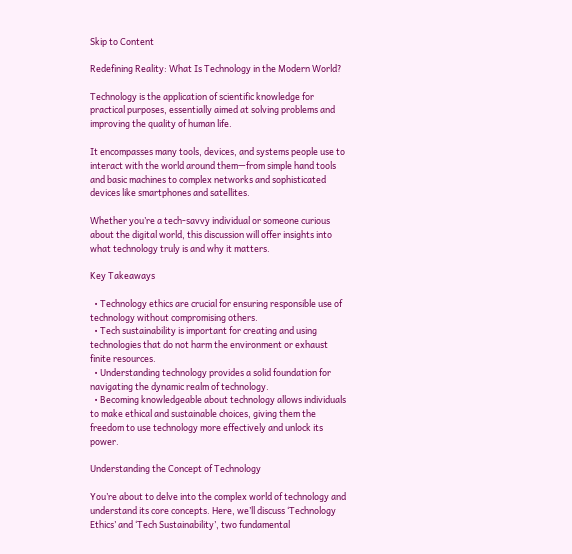Skip to Content

Redefining Reality: What Is Technology in the Modern World?

Technology is the application of scientific knowledge for practical purposes, essentially aimed at solving problems and improving the quality of human life.

It encompasses many tools, devices, and systems people use to interact with the world around them—from simple hand tools and basic machines to complex networks and sophisticated devices like smartphones and satellites.

Whether you’re a tech-savvy individual or someone curious about the digital world, this discussion will offer insights into what technology truly is and why it matters.

Key Takeaways

  • Technology ethics are crucial for ensuring responsible use of technology without compromising others.
  • Tech sustainability is important for creating and using technologies that do not harm the environment or exhaust finite resources.
  • Understanding technology provides a solid foundation for navigating the dynamic realm of technology.
  • Becoming knowledgeable about technology allows individuals to make ethical and sustainable choices, giving them the freedom to use technology more effectively and unlock its power.

Understanding the Concept of Technology

You’re about to delve into the complex world of technology and understand its core concepts. Here, we’ll discuss ‘Technology Ethics’ and ‘Tech Sustainability’, two fundamental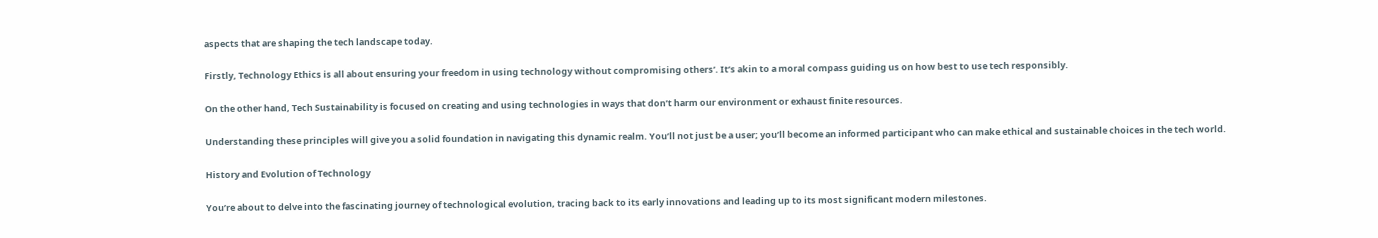aspects that are shaping the tech landscape today.

Firstly, Technology Ethics is all about ensuring your freedom in using technology without compromising others’. It’s akin to a moral compass guiding us on how best to use tech responsibly.

On the other hand, Tech Sustainability is focused on creating and using technologies in ways that don’t harm our environment or exhaust finite resources.

Understanding these principles will give you a solid foundation in navigating this dynamic realm. You’ll not just be a user; you’ll become an informed participant who can make ethical and sustainable choices in the tech world.

History and Evolution of Technology

You’re about to delve into the fascinating journey of technological evolution, tracing back to its early innovations and leading up to its most significant modern milestones.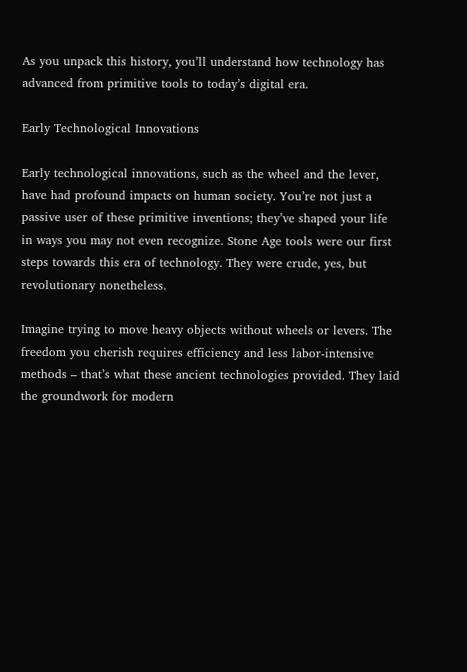As you unpack this history, you’ll understand how technology has advanced from primitive tools to today’s digital era.

Early Technological Innovations

Early technological innovations, such as the wheel and the lever, have had profound impacts on human society. You’re not just a passive user of these primitive inventions; they’ve shaped your life in ways you may not even recognize. Stone Age tools were our first steps towards this era of technology. They were crude, yes, but revolutionary nonetheless.

Imagine trying to move heavy objects without wheels or levers. The freedom you cherish requires efficiency and less labor-intensive methods – that’s what these ancient technologies provided. They laid the groundwork for modern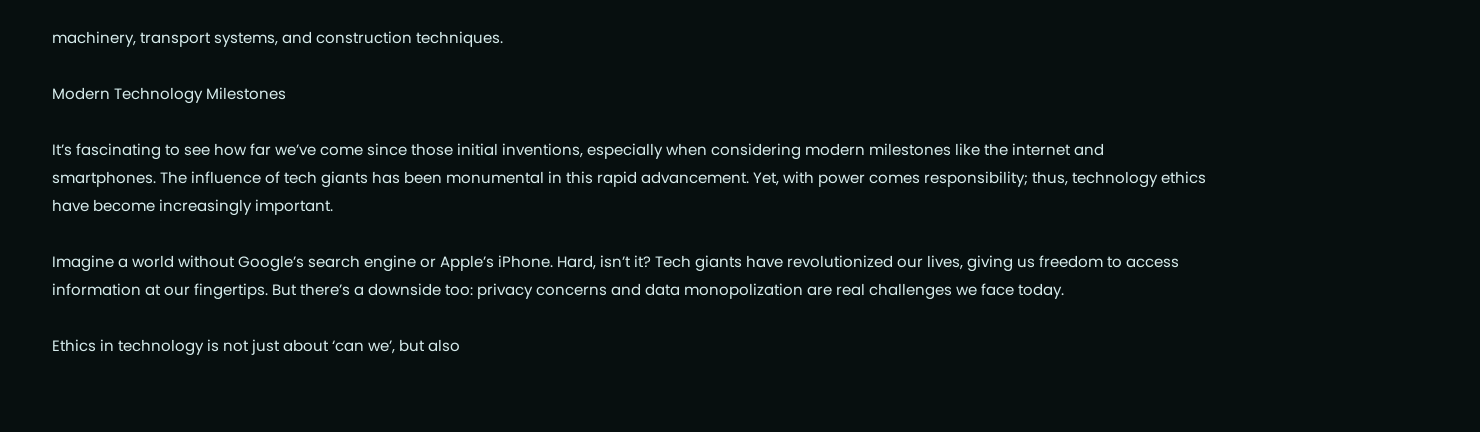machinery, transport systems, and construction techniques.

Modern Technology Milestones

It’s fascinating to see how far we’ve come since those initial inventions, especially when considering modern milestones like the internet and smartphones. The influence of tech giants has been monumental in this rapid advancement. Yet, with power comes responsibility; thus, technology ethics have become increasingly important.

Imagine a world without Google’s search engine or Apple’s iPhone. Hard, isn’t it? Tech giants have revolutionized our lives, giving us freedom to access information at our fingertips. But there’s a downside too: privacy concerns and data monopolization are real challenges we face today.

Ethics in technology is not just about ‘can we’, but also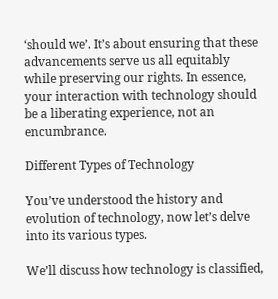‘should we’. It’s about ensuring that these advancements serve us all equitably while preserving our rights. In essence, your interaction with technology should be a liberating experience, not an encumbrance.

Different Types of Technology

You’ve understood the history and evolution of technology, now let’s delve into its various types.

We’ll discuss how technology is classified,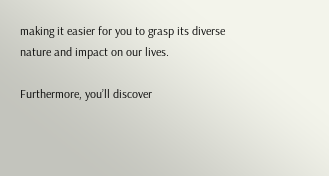making it easier for you to grasp its diverse nature and impact on our lives.

Furthermore, you’ll discover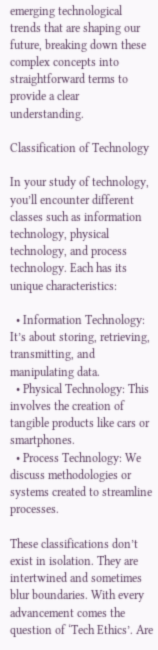emerging technological trends that are shaping our future, breaking down these complex concepts into straightforward terms to provide a clear understanding.

Classification of Technology

In your study of technology, you’ll encounter different classes such as information technology, physical technology, and process technology. Each has its unique characteristics:

  • Information Technology: It’s about storing, retrieving, transmitting, and manipulating data.
  • Physical Technology: This involves the creation of tangible products like cars or smartphones.
  • Process Technology: We discuss methodologies or systems created to streamline processes.

These classifications don’t exist in isolation. They are intertwined and sometimes blur boundaries. With every advancement comes the question of ‘Tech Ethics’. Are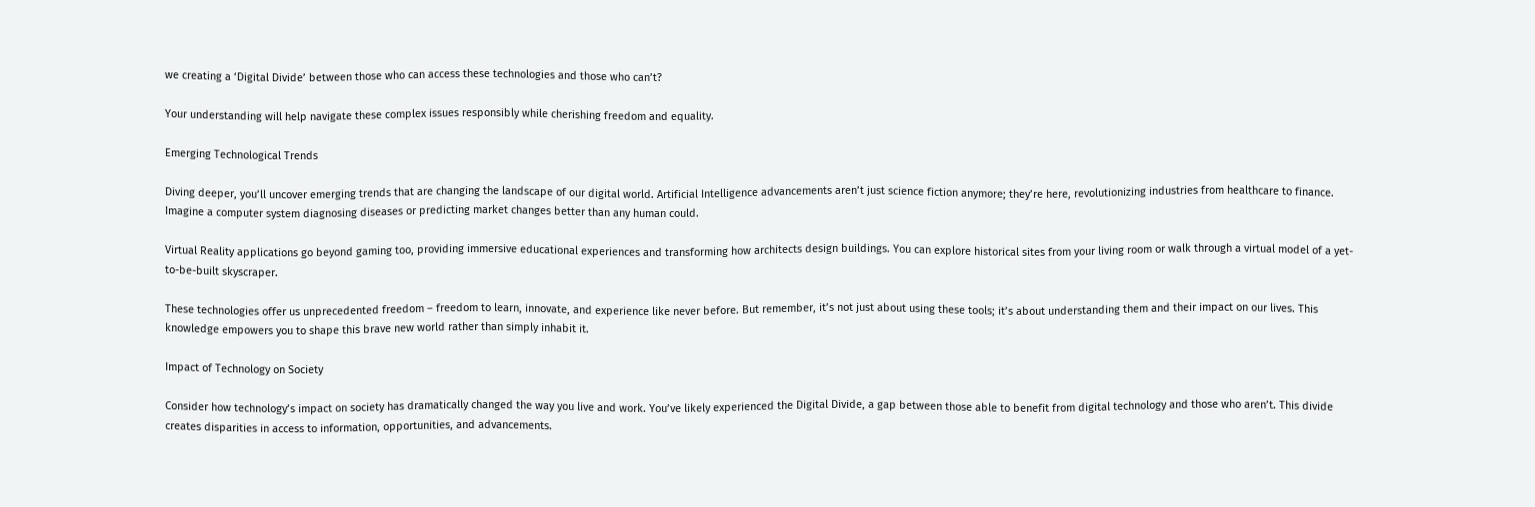we creating a ‘Digital Divide’ between those who can access these technologies and those who can’t?

Your understanding will help navigate these complex issues responsibly while cherishing freedom and equality.

Emerging Technological Trends

Diving deeper, you’ll uncover emerging trends that are changing the landscape of our digital world. Artificial Intelligence advancements aren’t just science fiction anymore; they’re here, revolutionizing industries from healthcare to finance. Imagine a computer system diagnosing diseases or predicting market changes better than any human could.

Virtual Reality applications go beyond gaming too, providing immersive educational experiences and transforming how architects design buildings. You can explore historical sites from your living room or walk through a virtual model of a yet-to-be-built skyscraper.

These technologies offer us unprecedented freedom – freedom to learn, innovate, and experience like never before. But remember, it’s not just about using these tools; it’s about understanding them and their impact on our lives. This knowledge empowers you to shape this brave new world rather than simply inhabit it.

Impact of Technology on Society

Consider how technology’s impact on society has dramatically changed the way you live and work. You’ve likely experienced the Digital Divide, a gap between those able to benefit from digital technology and those who aren’t. This divide creates disparities in access to information, opportunities, and advancements.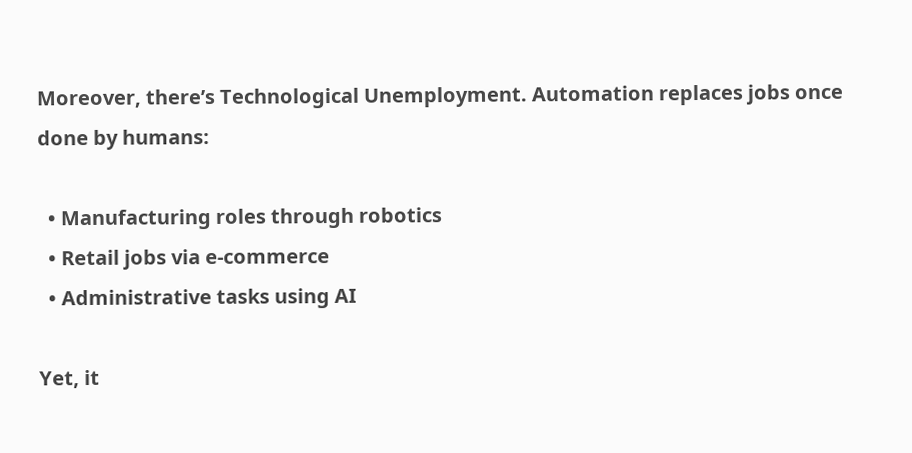Moreover, there’s Technological Unemployment. Automation replaces jobs once done by humans:

  • Manufacturing roles through robotics
  • Retail jobs via e-commerce
  • Administrative tasks using AI

Yet, it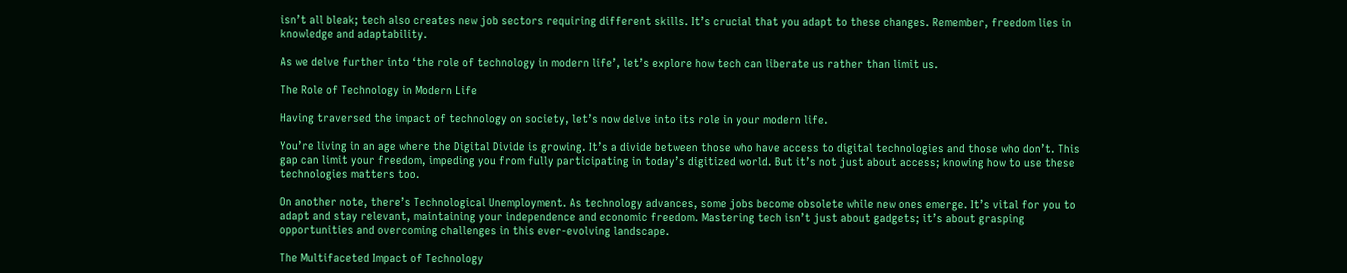isn’t all bleak; tech also creates new job sectors requiring different skills. It’s crucial that you adapt to these changes. Remember, freedom lies in knowledge and adaptability.

As we delve further into ‘the role of technology in modern life’, let’s explore how tech can liberate us rather than limit us.

The Role of Technology in Modern Life

Having traversed the impact of technology on society, let’s now delve into its role in your modern life.

You’re living in an age where the Digital Divide is growing. It’s a divide between those who have access to digital technologies and those who don’t. This gap can limit your freedom, impeding you from fully participating in today’s digitized world. But it’s not just about access; knowing how to use these technologies matters too.

On another note, there’s Technological Unemployment. As technology advances, some jobs become obsolete while new ones emerge. It’s vital for you to adapt and stay relevant, maintaining your independence and economic freedom. Mastering tech isn’t just about gadgets; it’s about grasping opportunities and overcoming challenges in this ever-evolving landscape.

The Multifaceted Impact of Technology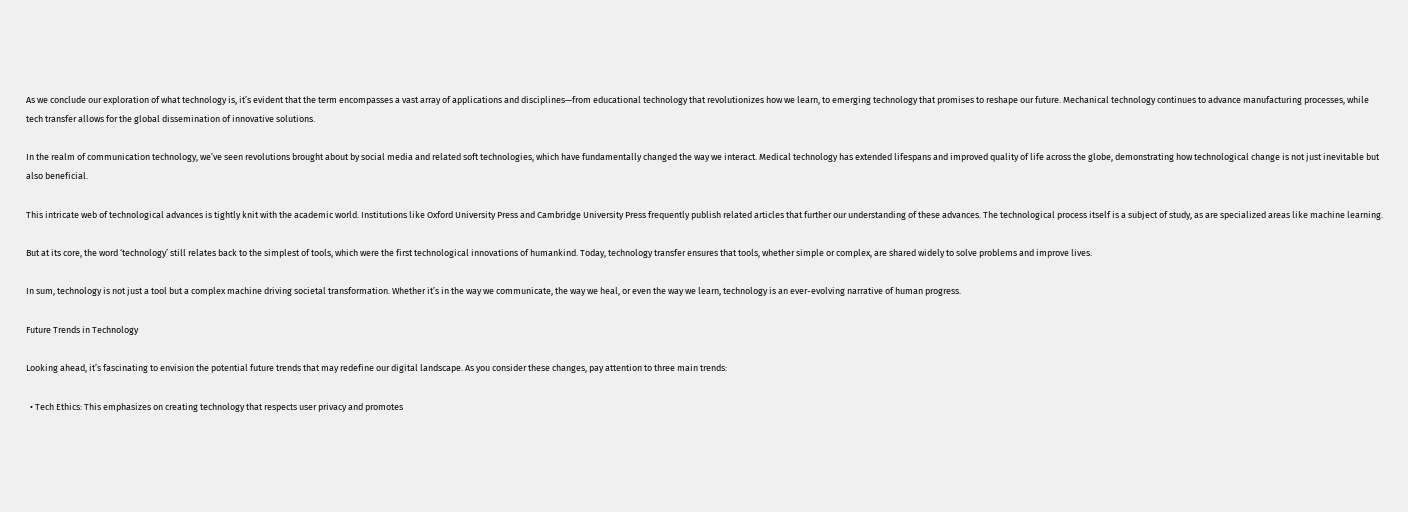As we conclude our exploration of what technology is, it’s evident that the term encompasses a vast array of applications and disciplines—from educational technology that revolutionizes how we learn, to emerging technology that promises to reshape our future. Mechanical technology continues to advance manufacturing processes, while tech transfer allows for the global dissemination of innovative solutions.

In the realm of communication technology, we’ve seen revolutions brought about by social media and related soft technologies, which have fundamentally changed the way we interact. Medical technology has extended lifespans and improved quality of life across the globe, demonstrating how technological change is not just inevitable but also beneficial.

This intricate web of technological advances is tightly knit with the academic world. Institutions like Oxford University Press and Cambridge University Press frequently publish related articles that further our understanding of these advances. The technological process itself is a subject of study, as are specialized areas like machine learning.

But at its core, the word ‘technology’ still relates back to the simplest of tools, which were the first technological innovations of humankind. Today, technology transfer ensures that tools, whether simple or complex, are shared widely to solve problems and improve lives.

In sum, technology is not just a tool but a complex machine driving societal transformation. Whether it’s in the way we communicate, the way we heal, or even the way we learn, technology is an ever-evolving narrative of human progress.

Future Trends in Technology

Looking ahead, it’s fascinating to envision the potential future trends that may redefine our digital landscape. As you consider these changes, pay attention to three main trends:

  • Tech Ethics: This emphasizes on creating technology that respects user privacy and promotes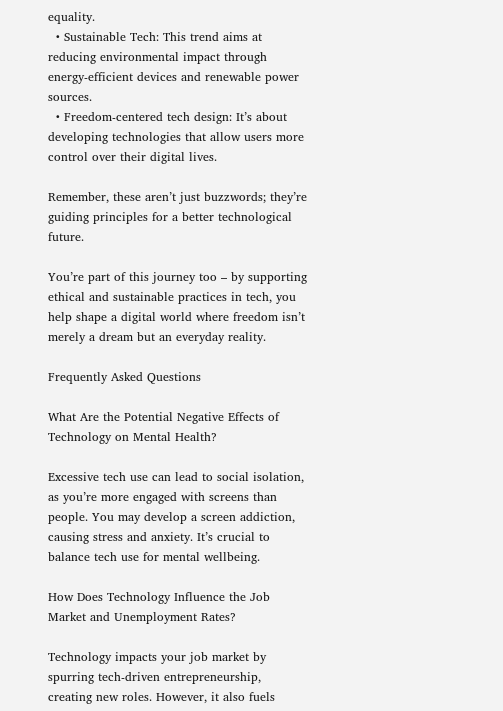equality.
  • Sustainable Tech: This trend aims at reducing environmental impact through energy-efficient devices and renewable power sources.
  • Freedom-centered tech design: It’s about developing technologies that allow users more control over their digital lives.

Remember, these aren’t just buzzwords; they’re guiding principles for a better technological future.

You’re part of this journey too – by supporting ethical and sustainable practices in tech, you help shape a digital world where freedom isn’t merely a dream but an everyday reality.

Frequently Asked Questions

What Are the Potential Negative Effects of Technology on Mental Health?

Excessive tech use can lead to social isolation, as you’re more engaged with screens than people. You may develop a screen addiction, causing stress and anxiety. It’s crucial to balance tech use for mental wellbeing.

How Does Technology Influence the Job Market and Unemployment Rates?

Technology impacts your job market by spurring tech-driven entrepreneurship, creating new roles. However, it also fuels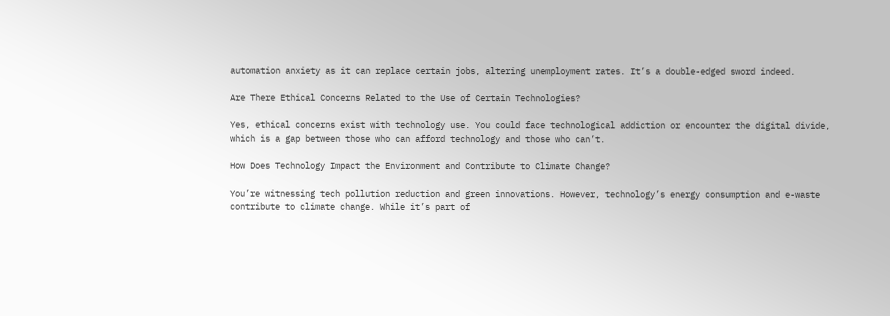automation anxiety as it can replace certain jobs, altering unemployment rates. It’s a double-edged sword indeed.

Are There Ethical Concerns Related to the Use of Certain Technologies?

Yes, ethical concerns exist with technology use. You could face technological addiction or encounter the digital divide, which is a gap between those who can afford technology and those who can’t.

How Does Technology Impact the Environment and Contribute to Climate Change?

You’re witnessing tech pollution reduction and green innovations. However, technology’s energy consumption and e-waste contribute to climate change. While it’s part of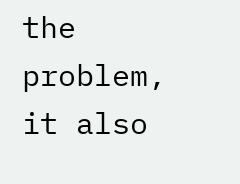the problem, it also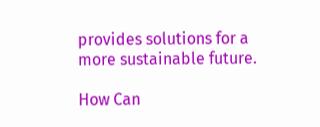provides solutions for a more sustainable future.

How Can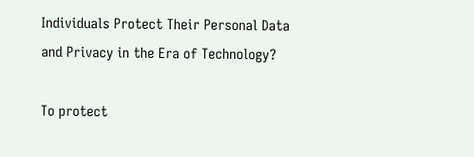Individuals Protect Their Personal Data and Privacy in the Era of Technology?

To protect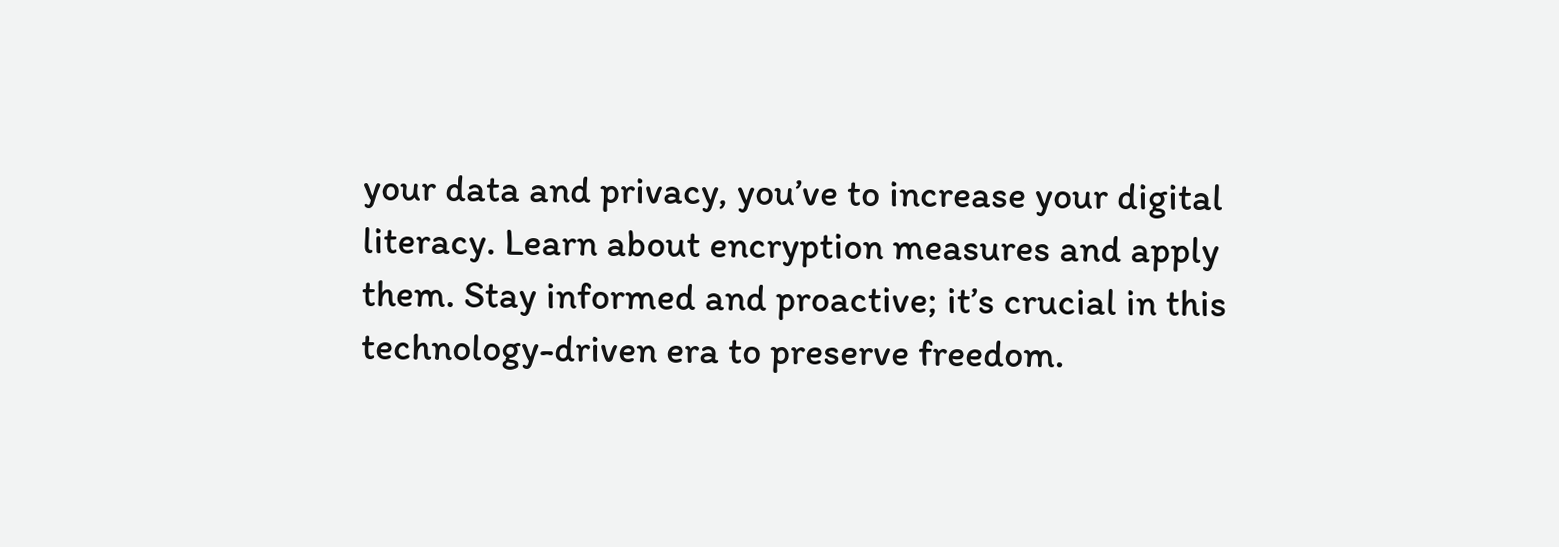your data and privacy, you’ve to increase your digital literacy. Learn about encryption measures and apply them. Stay informed and proactive; it’s crucial in this technology-driven era to preserve freedom.